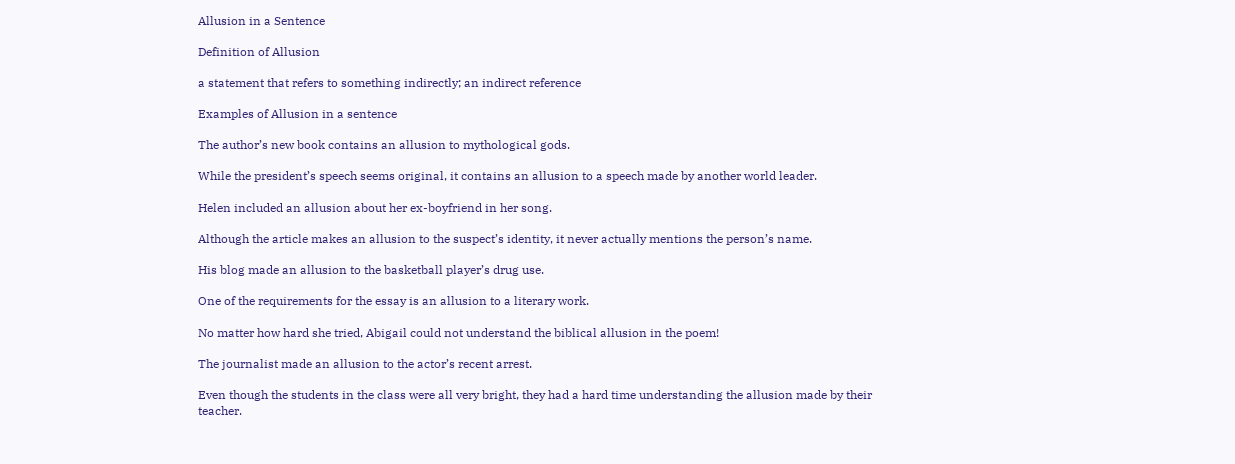Allusion in a Sentence

Definition of Allusion

a statement that refers to something indirectly; an indirect reference

Examples of Allusion in a sentence

The author’s new book contains an allusion to mythological gods.

While the president’s speech seems original, it contains an allusion to a speech made by another world leader.

Helen included an allusion about her ex-boyfriend in her song.

Although the article makes an allusion to the suspect’s identity, it never actually mentions the person’s name.

His blog made an allusion to the basketball player’s drug use.

One of the requirements for the essay is an allusion to a literary work.

No matter how hard she tried, Abigail could not understand the biblical allusion in the poem!

The journalist made an allusion to the actor’s recent arrest.

Even though the students in the class were all very bright, they had a hard time understanding the allusion made by their teacher.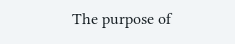The purpose of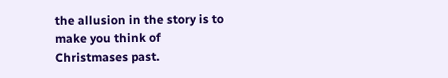the allusion in the story is to make you think of Christmases past.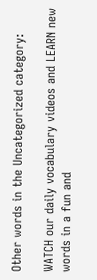Other words in the Uncategorized category:

WATCH our daily vocabulary videos and LEARN new words in a fun and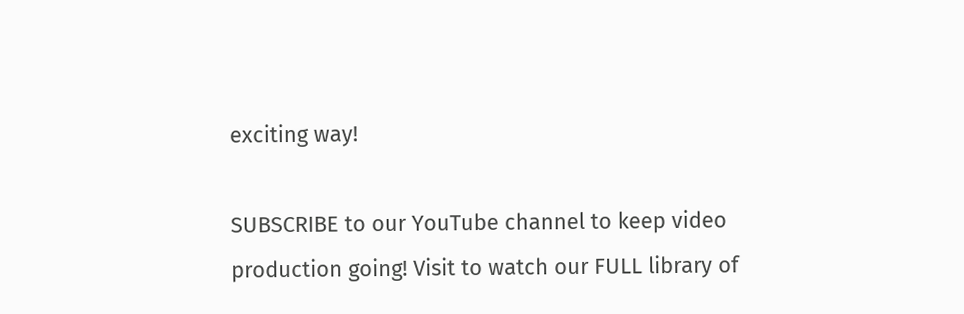exciting way!

SUBSCRIBE to our YouTube channel to keep video production going! Visit to watch our FULL library of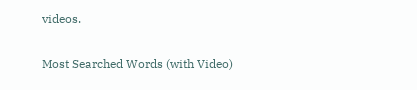videos.

Most Searched Words (with Video)